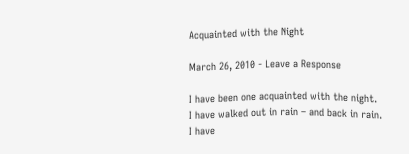Acquainted with the Night

March 26, 2010 - Leave a Response

I have been one acquainted with the night.
I have walked out in rain – and back in rain.
I have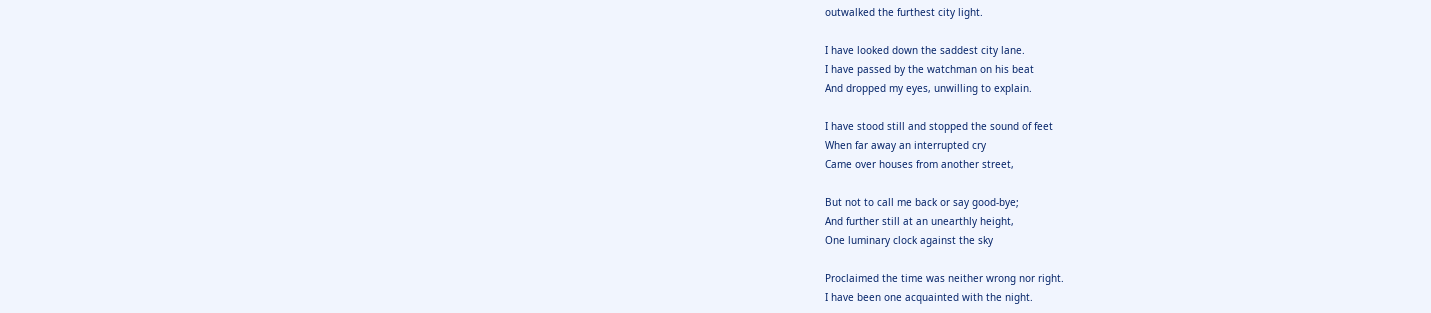outwalked the furthest city light.

I have looked down the saddest city lane.
I have passed by the watchman on his beat
And dropped my eyes, unwilling to explain.

I have stood still and stopped the sound of feet
When far away an interrupted cry
Came over houses from another street,

But not to call me back or say good-bye;
And further still at an unearthly height,
One luminary clock against the sky

Proclaimed the time was neither wrong nor right.
I have been one acquainted with the night.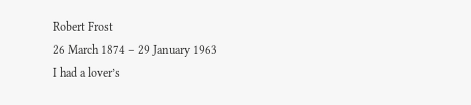Robert Frost
26 March 1874 – 29 January 1963
I had a lover’s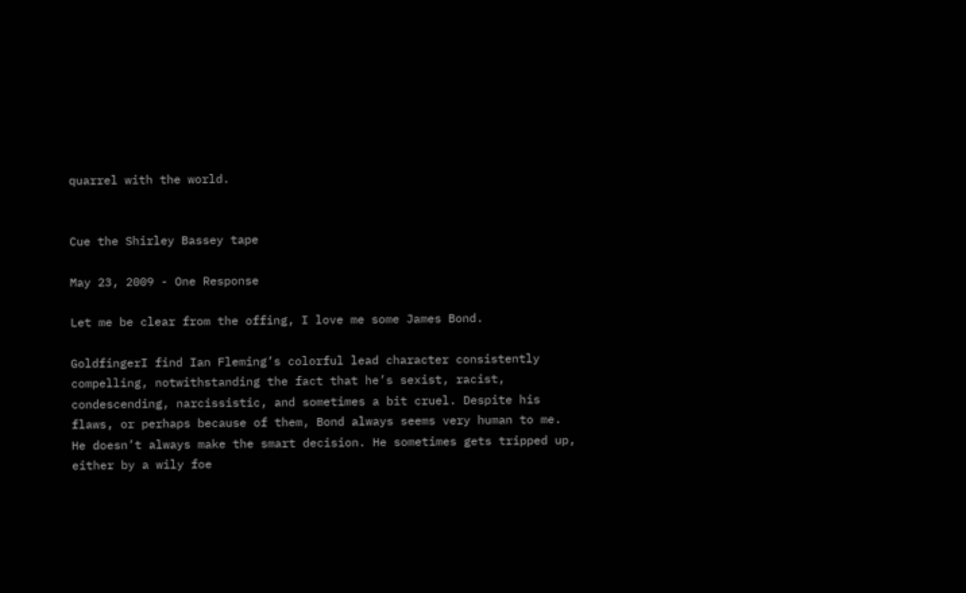quarrel with the world.


Cue the Shirley Bassey tape

May 23, 2009 - One Response

Let me be clear from the offing, I love me some James Bond.

GoldfingerI find Ian Fleming’s colorful lead character consistently compelling, notwithstanding the fact that he’s sexist, racist, condescending, narcissistic, and sometimes a bit cruel. Despite his flaws, or perhaps because of them, Bond always seems very human to me. He doesn’t always make the smart decision. He sometimes gets tripped up, either by a wily foe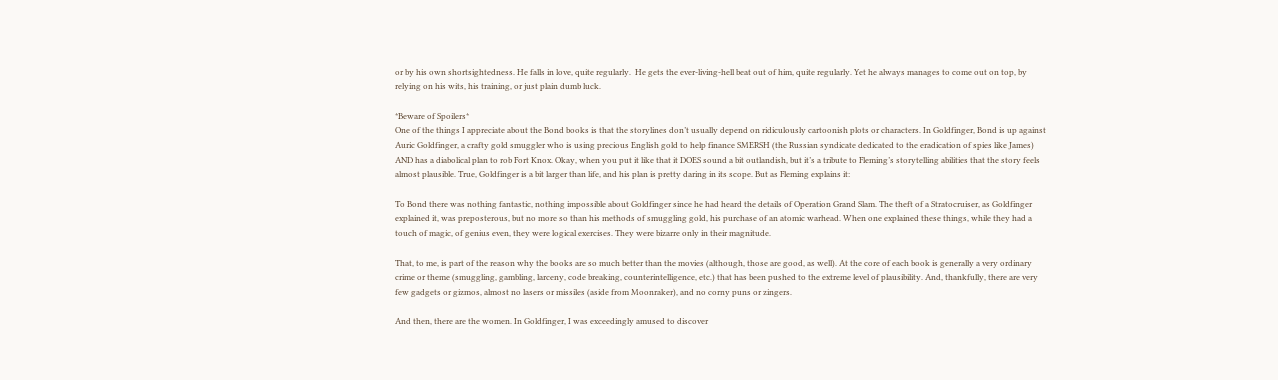or by his own shortsightedness. He falls in love, quite regularly.  He gets the ever-living-hell beat out of him, quite regularly. Yet he always manages to come out on top, by relying on his wits, his training, or just plain dumb luck.

*Beware of Spoilers*
One of the things I appreciate about the Bond books is that the storylines don’t usually depend on ridiculously cartoonish plots or characters. In Goldfinger, Bond is up against Auric Goldfinger, a crafty gold smuggler who is using precious English gold to help finance SMERSH (the Russian syndicate dedicated to the eradication of spies like James) AND has a diabolical plan to rob Fort Knox. Okay, when you put it like that it DOES sound a bit outlandish, but it’s a tribute to Fleming’s storytelling abilities that the story feels almost plausible. True, Goldfinger is a bit larger than life, and his plan is pretty daring in its scope. But as Fleming explains it:

To Bond there was nothing fantastic, nothing impossible about Goldfinger since he had heard the details of Operation Grand Slam. The theft of a Stratocruiser, as Goldfinger explained it, was preposterous, but no more so than his methods of smuggling gold, his purchase of an atomic warhead. When one explained these things, while they had a touch of magic, of genius even, they were logical exercises. They were bizarre only in their magnitude.

That, to me, is part of the reason why the books are so much better than the movies (although, those are good, as well). At the core of each book is generally a very ordinary crime or theme (smuggling, gambling, larceny, code breaking, counterintelligence, etc.) that has been pushed to the extreme level of plausibility. And, thankfully, there are very few gadgets or gizmos, almost no lasers or missiles (aside from Moonraker), and no corny puns or zingers.

And then, there are the women. In Goldfinger, I was exceedingly amused to discover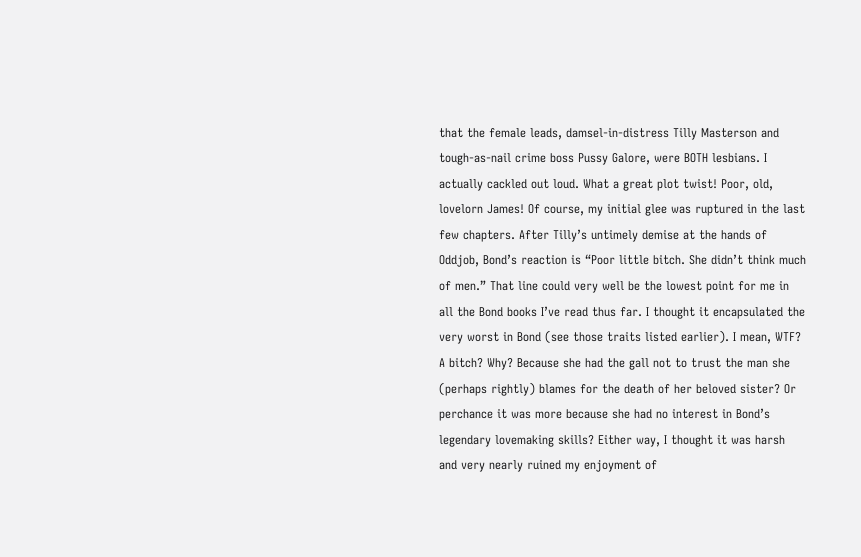that the female leads, damsel-in-distress Tilly Masterson and tough-as-nail crime boss Pussy Galore, were BOTH lesbians. I actually cackled out loud. What a great plot twist! Poor, old, lovelorn James! Of course, my initial glee was ruptured in the last few chapters. After Tilly’s untimely demise at the hands of Oddjob, Bond’s reaction is “Poor little bitch. She didn’t think much of men.” That line could very well be the lowest point for me in all the Bond books I’ve read thus far. I thought it encapsulated the very worst in Bond (see those traits listed earlier). I mean, WTF? A bitch? Why? Because she had the gall not to trust the man she (perhaps rightly) blames for the death of her beloved sister? Or perchance it was more because she had no interest in Bond’s legendary lovemaking skills? Either way, I thought it was harsh and very nearly ruined my enjoyment of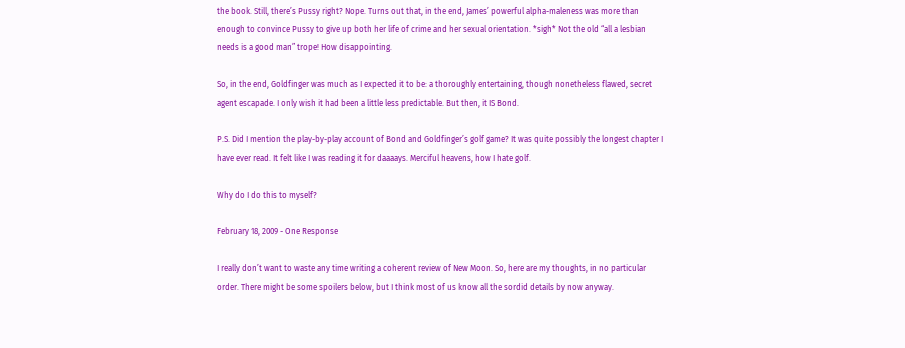the book. Still, there’s Pussy right? Nope. Turns out that, in the end, James’ powerful alpha-maleness was more than enough to convince Pussy to give up both her life of crime and her sexual orientation. *sigh* Not the old “all a lesbian needs is a good man” trope! How disappointing.

So, in the end, Goldfinger was much as I expected it to be: a thoroughly entertaining, though nonetheless flawed, secret agent escapade. I only wish it had been a little less predictable. But then, it IS Bond.

P.S. Did I mention the play-by-play account of Bond and Goldfinger’s golf game? It was quite possibly the longest chapter I have ever read. It felt like I was reading it for daaaays. Merciful heavens, how I hate golf.

Why do I do this to myself?

February 18, 2009 - One Response

I really don’t want to waste any time writing a coherent review of New Moon. So, here are my thoughts, in no particular order. There might be some spoilers below, but I think most of us know all the sordid details by now anyway.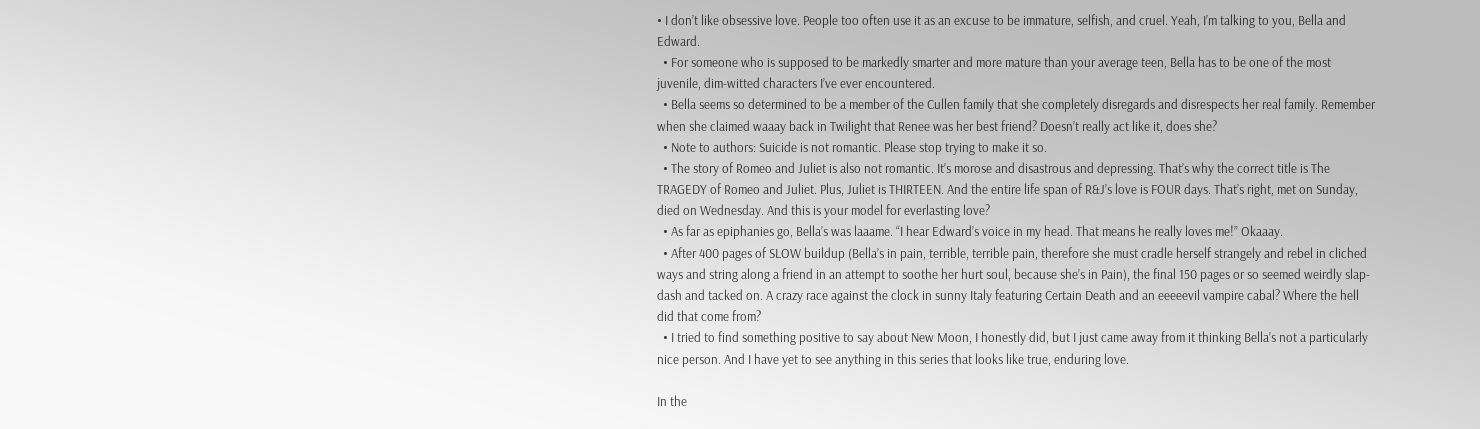• I don’t like obsessive love. People too often use it as an excuse to be immature, selfish, and cruel. Yeah, I’m talking to you, Bella and Edward.
  • For someone who is supposed to be markedly smarter and more mature than your average teen, Bella has to be one of the most juvenile, dim-witted characters I’ve ever encountered.
  • Bella seems so determined to be a member of the Cullen family that she completely disregards and disrespects her real family. Remember when she claimed waaay back in Twilight that Renee was her best friend? Doesn’t really act like it, does she?
  • Note to authors: Suicide is not romantic. Please stop trying to make it so.
  • The story of Romeo and Juliet is also not romantic. It’s morose and disastrous and depressing. That’s why the correct title is The TRAGEDY of Romeo and Juliet. Plus, Juliet is THIRTEEN. And the entire life span of R&J’s love is FOUR days. That’s right, met on Sunday, died on Wednesday. And this is your model for everlasting love?
  • As far as epiphanies go, Bella’s was laaame. “I hear Edward’s voice in my head. That means he really loves me!” Okaaay.
  • After 400 pages of SLOW buildup (Bella’s in pain, terrible, terrible pain, therefore she must cradle herself strangely and rebel in cliched ways and string along a friend in an attempt to soothe her hurt soul, because she’s in Pain), the final 150 pages or so seemed weirdly slap-dash and tacked on. A crazy race against the clock in sunny Italy featuring Certain Death and an eeeeevil vampire cabal? Where the hell did that come from?
  • I tried to find something positive to say about New Moon, I honestly did, but I just came away from it thinking Bella’s not a particularly nice person. And I have yet to see anything in this series that looks like true, enduring love.

In the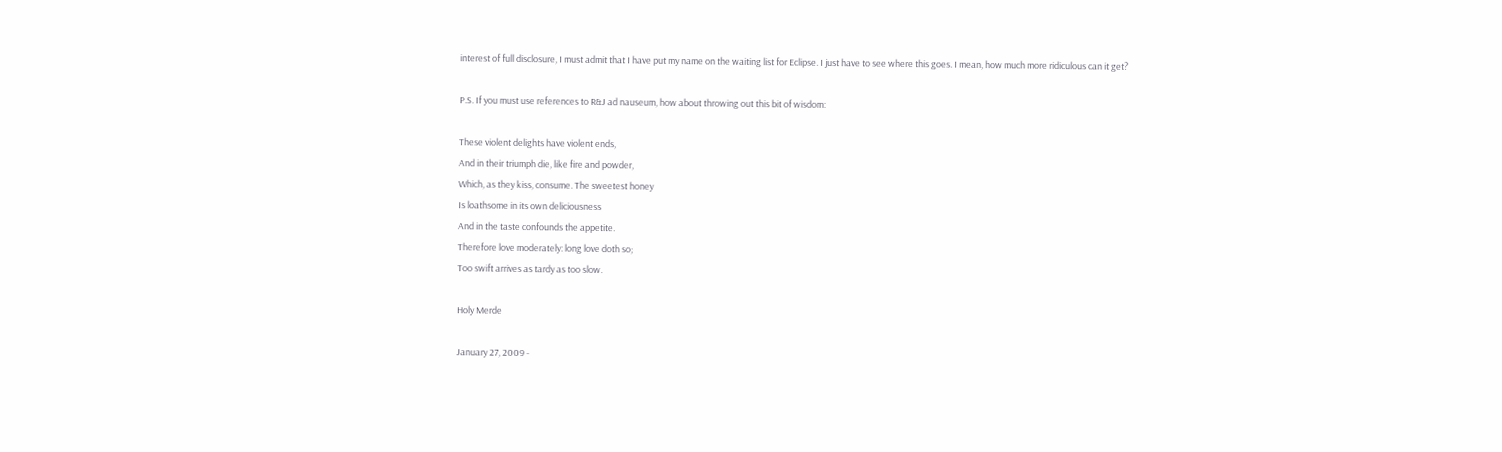interest of full disclosure, I must admit that I have put my name on the waiting list for Eclipse. I just have to see where this goes. I mean, how much more ridiculous can it get?

P.S. If you must use references to R&J ad nauseum, how about throwing out this bit of wisdom:

These violent delights have violent ends,
And in their triumph die, like fire and powder,
Which, as they kiss, consume. The sweetest honey
Is loathsome in its own deliciousness
And in the taste confounds the appetite.
Therefore love moderately: long love doth so;
Too swift arrives as tardy as too slow.

Holy Merde

January 27, 2009 -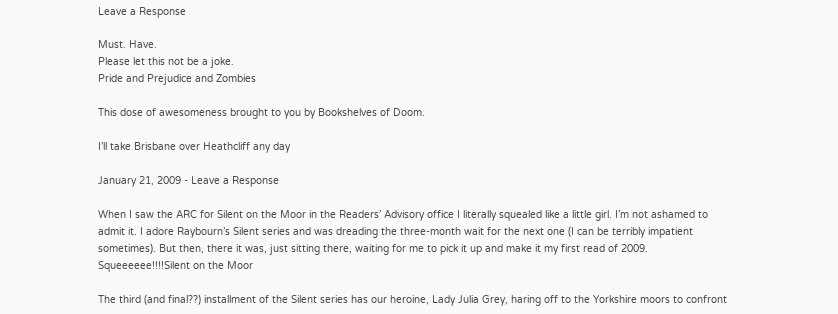Leave a Response

Must. Have.
Please let this not be a joke.
Pride and Prejudice and Zombies

This dose of awesomeness brought to you by Bookshelves of Doom.

I’ll take Brisbane over Heathcliff any day

January 21, 2009 - Leave a Response

When I saw the ARC for Silent on the Moor in the Readers’ Advisory office I literally squealed like a little girl. I’m not ashamed to admit it. I adore Raybourn’s Silent series and was dreading the three-month wait for the next one (I can be terribly impatient sometimes). But then, there it was, just sitting there, waiting for me to pick it up and make it my first read of 2009. Squeeeeee!!!!Silent on the Moor

The third (and final??) installment of the Silent series has our heroine, Lady Julia Grey, haring off to the Yorkshire moors to confront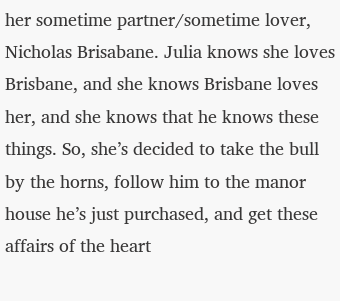her sometime partner/sometime lover, Nicholas Brisabane. Julia knows she loves Brisbane, and she knows Brisbane loves her, and she knows that he knows these things. So, she’s decided to take the bull by the horns, follow him to the manor house he’s just purchased, and get these affairs of the heart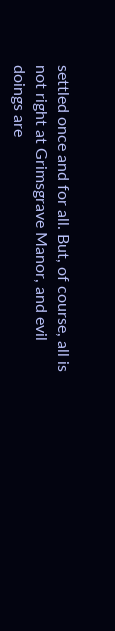settled once and for all. But, of course, all is not right at Grimsgrave Manor, and evil doings are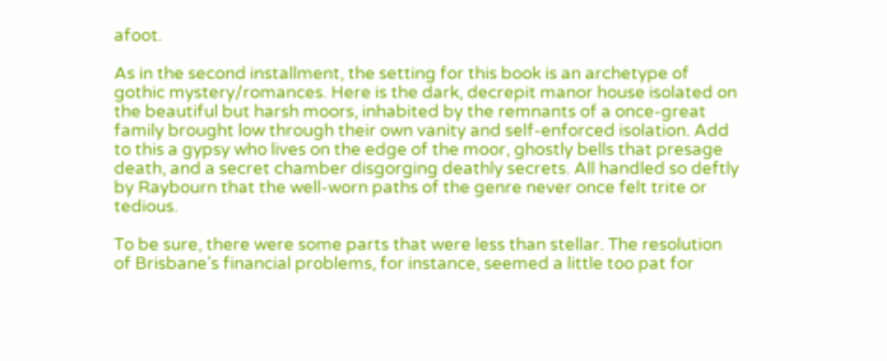afoot.

As in the second installment, the setting for this book is an archetype of gothic mystery/romances. Here is the dark, decrepit manor house isolated on the beautiful but harsh moors, inhabited by the remnants of a once-great family brought low through their own vanity and self-enforced isolation. Add to this a gypsy who lives on the edge of the moor, ghostly bells that presage death, and a secret chamber disgorging deathly secrets. All handled so deftly by Raybourn that the well-worn paths of the genre never once felt trite or tedious.

To be sure, there were some parts that were less than stellar. The resolution of Brisbane’s financial problems, for instance, seemed a little too pat for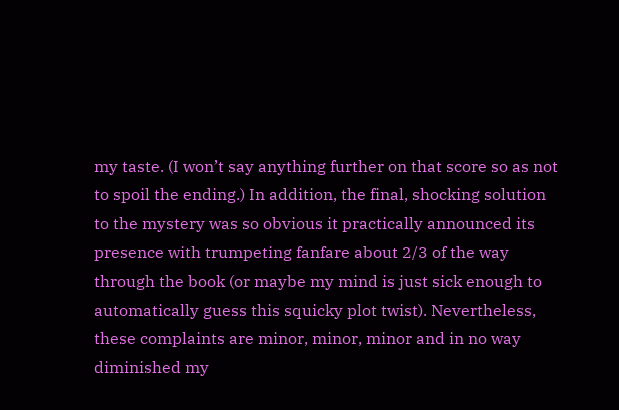my taste. (I won’t say anything further on that score so as not to spoil the ending.) In addition, the final, shocking solution to the mystery was so obvious it practically announced its presence with trumpeting fanfare about 2/3 of the way through the book (or maybe my mind is just sick enough to automatically guess this squicky plot twist). Nevertheless, these complaints are minor, minor, minor and in no way diminished my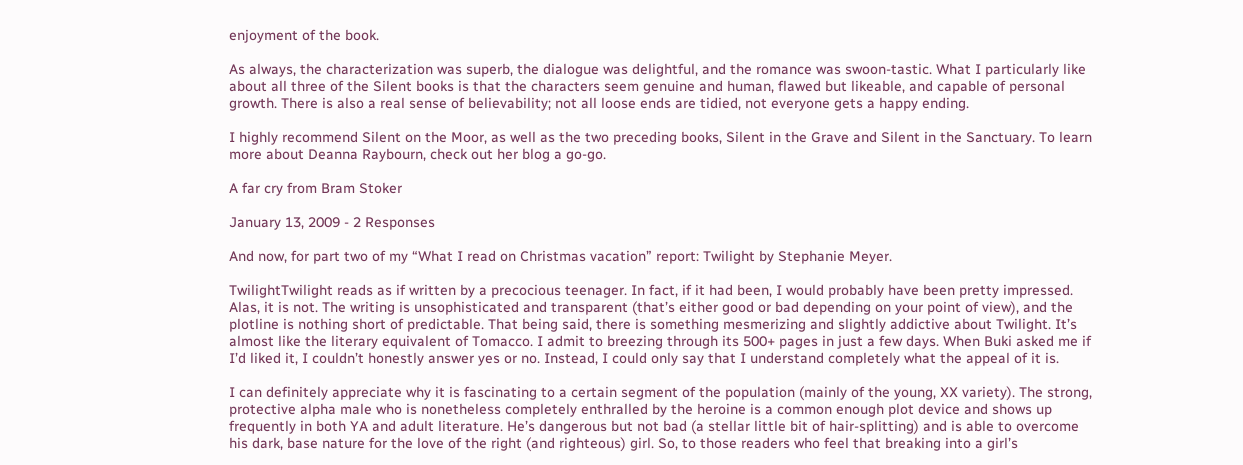enjoyment of the book.

As always, the characterization was superb, the dialogue was delightful, and the romance was swoon-tastic. What I particularly like about all three of the Silent books is that the characters seem genuine and human, flawed but likeable, and capable of personal growth. There is also a real sense of believability; not all loose ends are tidied, not everyone gets a happy ending.

I highly recommend Silent on the Moor, as well as the two preceding books, Silent in the Grave and Silent in the Sanctuary. To learn more about Deanna Raybourn, check out her blog a go-go.

A far cry from Bram Stoker

January 13, 2009 - 2 Responses

And now, for part two of my “What I read on Christmas vacation” report: Twilight by Stephanie Meyer.

TwilightTwilight reads as if written by a precocious teenager. In fact, if it had been, I would probably have been pretty impressed. Alas, it is not. The writing is unsophisticated and transparent (that’s either good or bad depending on your point of view), and the plotline is nothing short of predictable. That being said, there is something mesmerizing and slightly addictive about Twilight. It’s almost like the literary equivalent of Tomacco. I admit to breezing through its 500+ pages in just a few days. When Buki asked me if I’d liked it, I couldn’t honestly answer yes or no. Instead, I could only say that I understand completely what the appeal of it is.

I can definitely appreciate why it is fascinating to a certain segment of the population (mainly of the young, XX variety). The strong, protective alpha male who is nonetheless completely enthralled by the heroine is a common enough plot device and shows up frequently in both YA and adult literature. He’s dangerous but not bad (a stellar little bit of hair-splitting) and is able to overcome his dark, base nature for the love of the right (and righteous) girl. So, to those readers who feel that breaking into a girl’s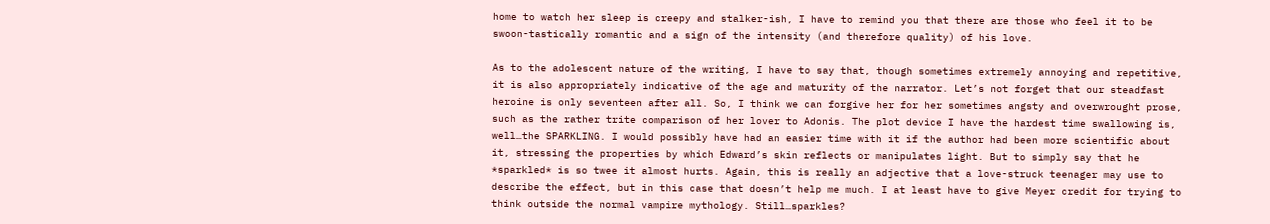home to watch her sleep is creepy and stalker-ish, I have to remind you that there are those who feel it to be swoon-tastically romantic and a sign of the intensity (and therefore quality) of his love.

As to the adolescent nature of the writing, I have to say that, though sometimes extremely annoying and repetitive, it is also appropriately indicative of the age and maturity of the narrator. Let’s not forget that our steadfast heroine is only seventeen after all. So, I think we can forgive her for her sometimes angsty and overwrought prose, such as the rather trite comparison of her lover to Adonis. The plot device I have the hardest time swallowing is, well…the SPARKLING. I would possibly have had an easier time with it if the author had been more scientific about it, stressing the properties by which Edward’s skin reflects or manipulates light. But to simply say that he *sparkled* is so twee it almost hurts. Again, this is really an adjective that a love-struck teenager may use to describe the effect, but in this case that doesn’t help me much. I at least have to give Meyer credit for trying to think outside the normal vampire mythology. Still…sparkles?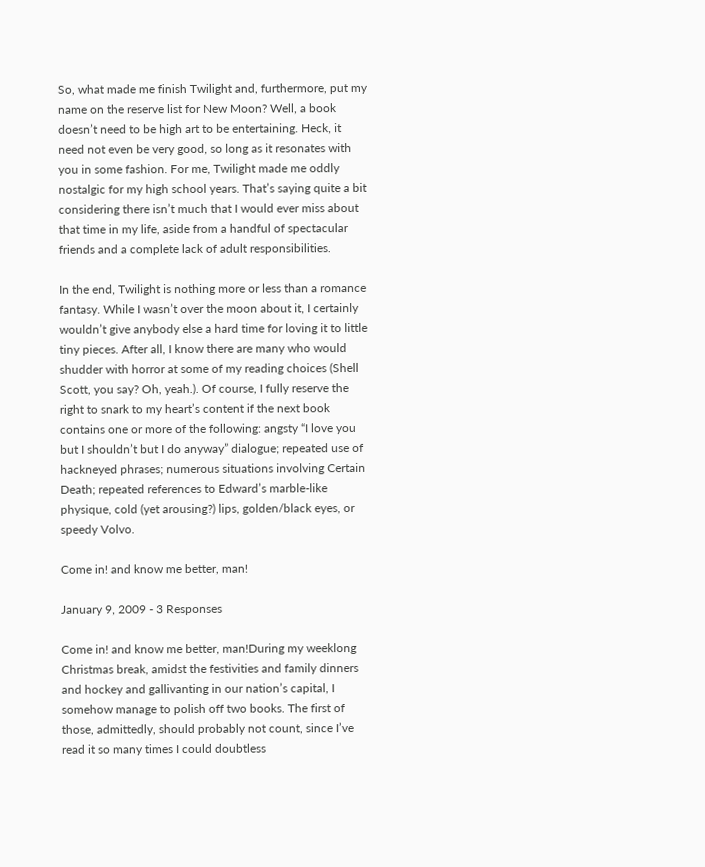So, what made me finish Twilight and, furthermore, put my name on the reserve list for New Moon? Well, a book doesn’t need to be high art to be entertaining. Heck, it need not even be very good, so long as it resonates with you in some fashion. For me, Twilight made me oddly nostalgic for my high school years. That’s saying quite a bit considering there isn’t much that I would ever miss about that time in my life, aside from a handful of spectacular friends and a complete lack of adult responsibilities.

In the end, Twilight is nothing more or less than a romance fantasy. While I wasn’t over the moon about it, I certainly wouldn’t give anybody else a hard time for loving it to little tiny pieces. After all, I know there are many who would shudder with horror at some of my reading choices (Shell Scott, you say? Oh, yeah.). Of course, I fully reserve the right to snark to my heart’s content if the next book contains one or more of the following: angsty “I love you but I shouldn’t but I do anyway” dialogue; repeated use of hackneyed phrases; numerous situations involving Certain Death; repeated references to Edward’s marble-like physique, cold (yet arousing?) lips, golden/black eyes, or speedy Volvo.

Come in! and know me better, man!

January 9, 2009 - 3 Responses

Come in! and know me better, man!During my weeklong Christmas break, amidst the festivities and family dinners and hockey and gallivanting in our nation’s capital, I somehow manage to polish off two books. The first of those, admittedly, should probably not count, since I’ve read it so many times I could doubtless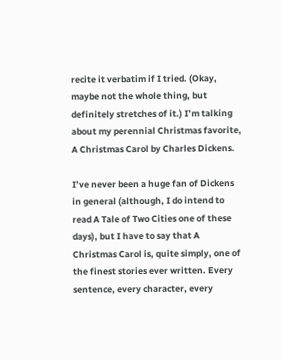recite it verbatim if I tried. (Okay, maybe not the whole thing, but definitely stretches of it.) I’m talking about my perennial Christmas favorite, A Christmas Carol by Charles Dickens.

I’ve never been a huge fan of Dickens in general (although, I do intend to read A Tale of Two Cities one of these days), but I have to say that A Christmas Carol is, quite simply, one of the finest stories ever written. Every sentence, every character, every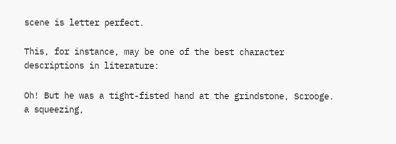scene is letter perfect.

This, for instance, may be one of the best character descriptions in literature:

Oh! But he was a tight-fisted hand at the grindstone, Scrooge. a squeezing,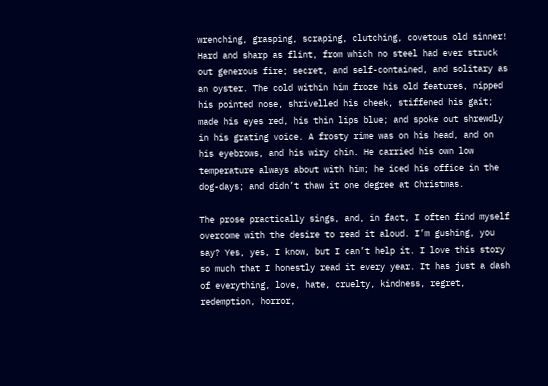wrenching, grasping, scraping, clutching, covetous old sinner! Hard and sharp as flint, from which no steel had ever struck out generous fire; secret, and self-contained, and solitary as an oyster. The cold within him froze his old features, nipped his pointed nose, shrivelled his cheek, stiffened his gait; made his eyes red, his thin lips blue; and spoke out shrewdly in his grating voice. A frosty rime was on his head, and on his eyebrows, and his wiry chin. He carried his own low temperature always about with him; he iced his office in the dog-days; and didn’t thaw it one degree at Christmas.

The prose practically sings, and, in fact, I often find myself overcome with the desire to read it aloud. I’m gushing, you say? Yes, yes, I know, but I can’t help it. I love this story so much that I honestly read it every year. It has just a dash of everything, love, hate, cruelty, kindness, regret, redemption, horror,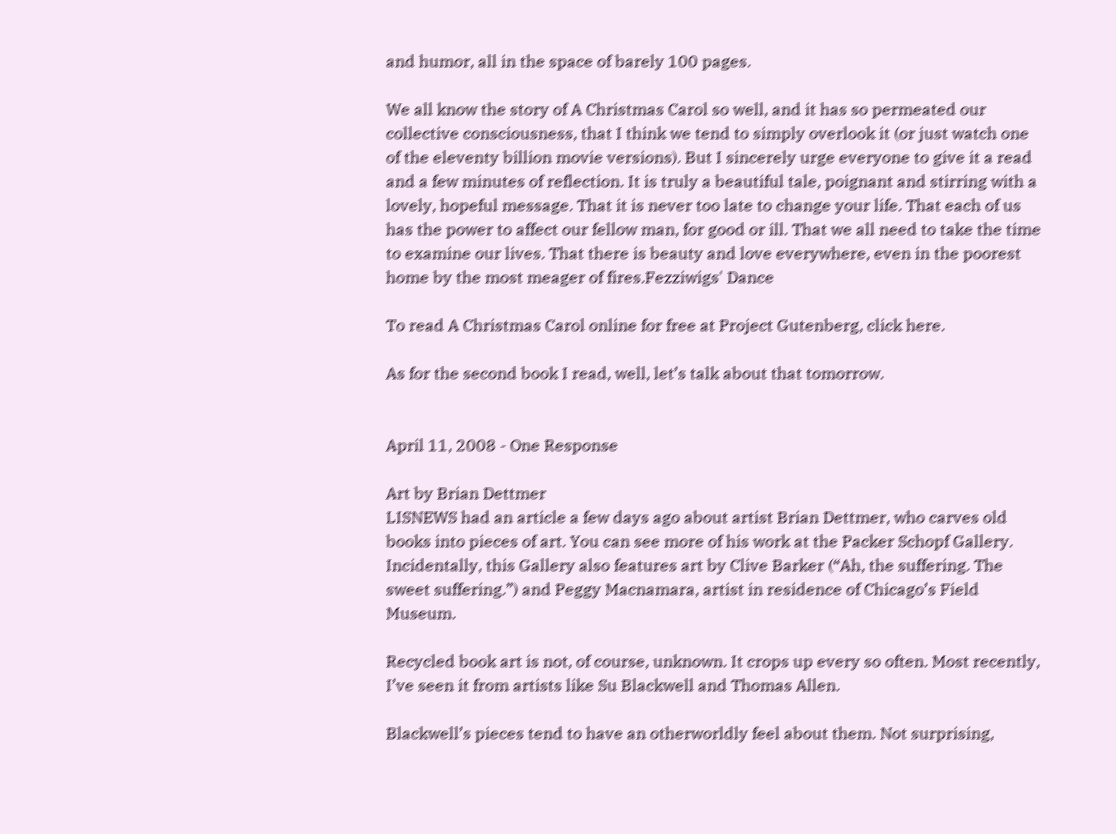and humor, all in the space of barely 100 pages.

We all know the story of A Christmas Carol so well, and it has so permeated our collective consciousness, that I think we tend to simply overlook it (or just watch one of the eleventy billion movie versions). But I sincerely urge everyone to give it a read and a few minutes of reflection. It is truly a beautiful tale, poignant and stirring with a lovely, hopeful message. That it is never too late to change your life. That each of us has the power to affect our fellow man, for good or ill. That we all need to take the time to examine our lives. That there is beauty and love everywhere, even in the poorest home by the most meager of fires.Fezziwigs' Dance

To read A Christmas Carol online for free at Project Gutenberg, click here.

As for the second book I read, well, let’s talk about that tomorrow.


April 11, 2008 - One Response

Art by Brian Dettmer
LISNEWS had an article a few days ago about artist Brian Dettmer, who carves old books into pieces of art. You can see more of his work at the Packer Schopf Gallery. Incidentally, this Gallery also features art by Clive Barker (“Ah, the suffering. The sweet suffering.”) and Peggy Macnamara, artist in residence of Chicago’s Field Museum.

Recycled book art is not, of course, unknown. It crops up every so often. Most recently, I’ve seen it from artists like Su Blackwell and Thomas Allen.

Blackwell’s pieces tend to have an otherworldly feel about them. Not surprising,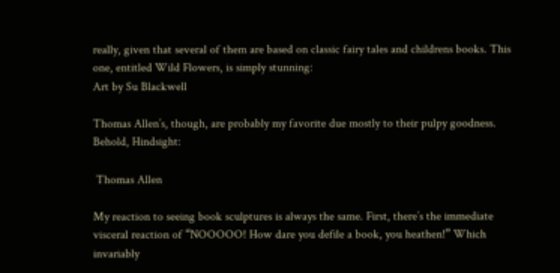really, given that several of them are based on classic fairy tales and childrens books. This one, entitled Wild Flowers, is simply stunning:
Art by Su Blackwell

Thomas Allen’s, though, are probably my favorite due mostly to their pulpy goodness. Behold, Hindsight:

 Thomas Allen

My reaction to seeing book sculptures is always the same. First, there’s the immediate visceral reaction of “NOOOOO! How dare you defile a book, you heathen!” Which invariably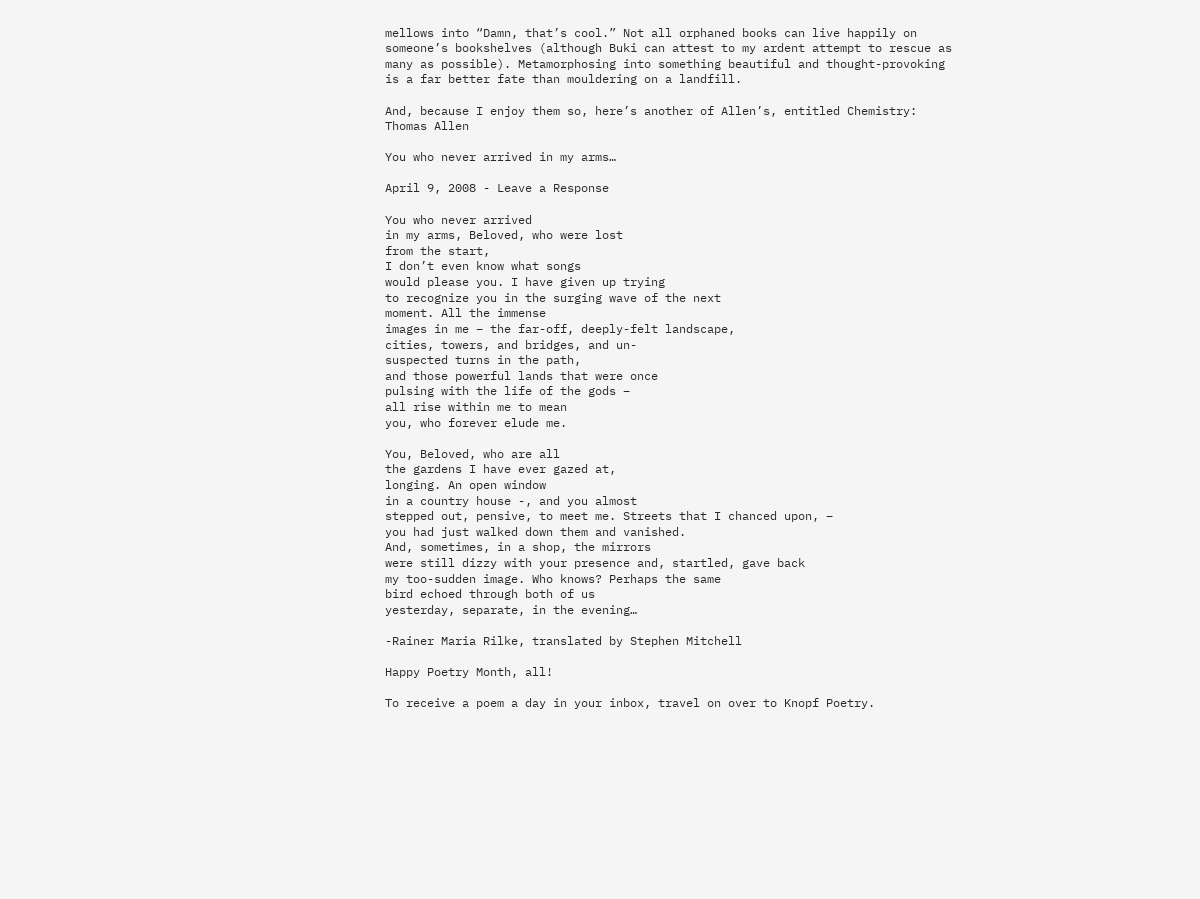mellows into “Damn, that’s cool.” Not all orphaned books can live happily on someone’s bookshelves (although Buki can attest to my ardent attempt to rescue as many as possible). Metamorphosing into something beautiful and thought-provoking is a far better fate than mouldering on a landfill.

And, because I enjoy them so, here’s another of Allen’s, entitled Chemistry:
Thomas Allen

You who never arrived in my arms…

April 9, 2008 - Leave a Response

You who never arrived
in my arms, Beloved, who were lost
from the start,
I don’t even know what songs
would please you. I have given up trying
to recognize you in the surging wave of the next
moment. All the immense
images in me – the far-off, deeply-felt landscape,
cities, towers, and bridges, and un-
suspected turns in the path,
and those powerful lands that were once
pulsing with the life of the gods –
all rise within me to mean
you, who forever elude me.

You, Beloved, who are all
the gardens I have ever gazed at,
longing. An open window
in a country house -, and you almost
stepped out, pensive, to meet me. Streets that I chanced upon, –
you had just walked down them and vanished.
And, sometimes, in a shop, the mirrors
were still dizzy with your presence and, startled, gave back
my too-sudden image. Who knows? Perhaps the same
bird echoed through both of us
yesterday, separate, in the evening…

-Rainer Maria Rilke, translated by Stephen Mitchell

Happy Poetry Month, all!

To receive a poem a day in your inbox, travel on over to Knopf Poetry.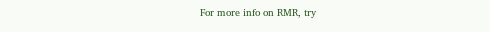For more info on RMR, try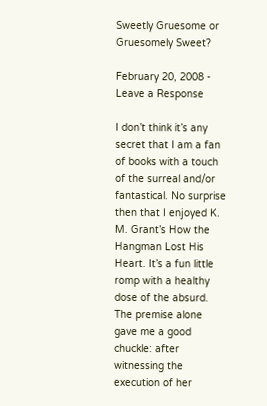Sweetly Gruesome or Gruesomely Sweet?

February 20, 2008 - Leave a Response

I don’t think it’s any secret that I am a fan of books with a touch of the surreal and/or fantastical. No surprise then that I enjoyed K. M. Grant’s How the Hangman Lost His Heart. It’s a fun little romp with a healthy dose of the absurd. The premise alone gave me a good chuckle: after witnessing the execution of her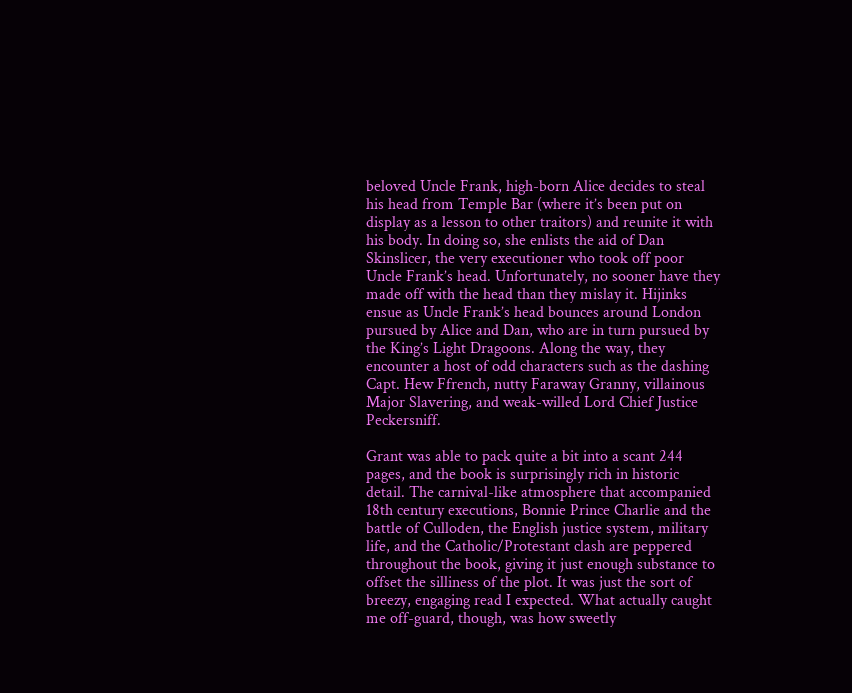beloved Uncle Frank, high-born Alice decides to steal his head from Temple Bar (where it’s been put on display as a lesson to other traitors) and reunite it with his body. In doing so, she enlists the aid of Dan Skinslicer, the very executioner who took off poor Uncle Frank’s head. Unfortunately, no sooner have they made off with the head than they mislay it. Hijinks ensue as Uncle Frank’s head bounces around London pursued by Alice and Dan, who are in turn pursued by the King’s Light Dragoons. Along the way, they encounter a host of odd characters such as the dashing Capt. Hew Ffrench, nutty Faraway Granny, villainous Major Slavering, and weak-willed Lord Chief Justice Peckersniff.

Grant was able to pack quite a bit into a scant 244 pages, and the book is surprisingly rich in historic detail. The carnival-like atmosphere that accompanied 18th century executions, Bonnie Prince Charlie and the battle of Culloden, the English justice system, military life, and the Catholic/Protestant clash are peppered throughout the book, giving it just enough substance to offset the silliness of the plot. It was just the sort of breezy, engaging read I expected. What actually caught me off-guard, though, was how sweetly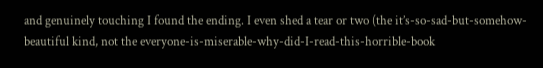and genuinely touching I found the ending. I even shed a tear or two (the it’s-so-sad-but-somehow-beautiful kind, not the everyone-is-miserable-why-did-I-read-this-horrible-book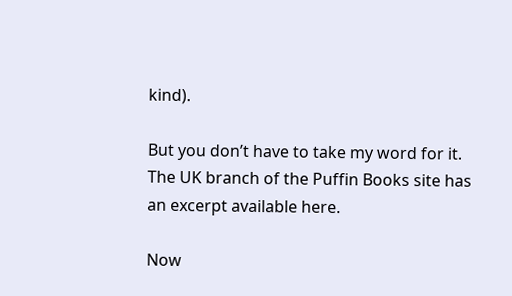kind).

But you don’t have to take my word for it. The UK branch of the Puffin Books site has an excerpt available here.

Now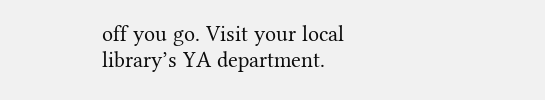off you go. Visit your local library’s YA department.